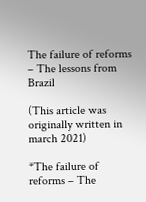The failure of reforms – The lessons from Brazil

(This article was originally written in march 2021)

*The failure of reforms – The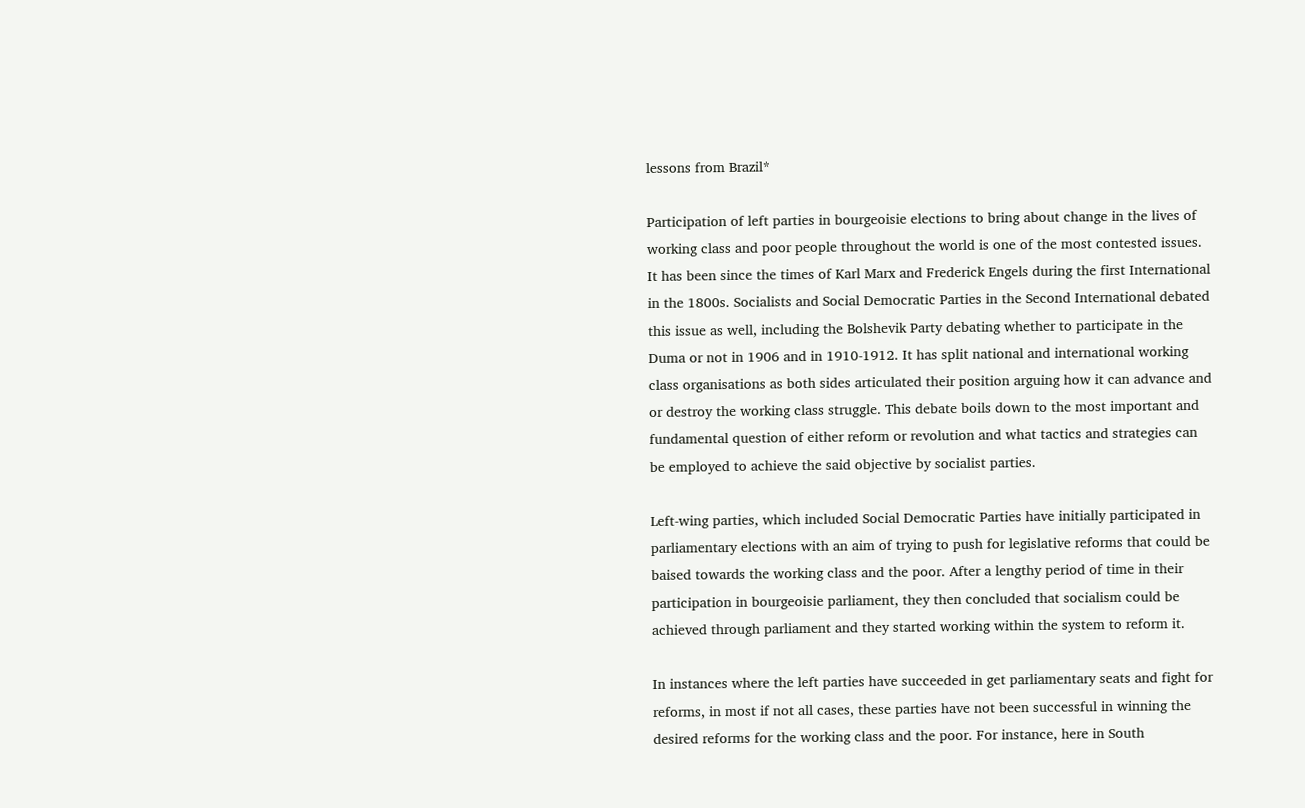lessons from Brazil*

Participation of left parties in bourgeoisie elections to bring about change in the lives of working class and poor people throughout the world is one of the most contested issues. It has been since the times of Karl Marx and Frederick Engels during the first International in the 1800s. Socialists and Social Democratic Parties in the Second International debated this issue as well, including the Bolshevik Party debating whether to participate in the Duma or not in 1906 and in 1910-1912. It has split national and international working class organisations as both sides articulated their position arguing how it can advance and or destroy the working class struggle. This debate boils down to the most important and fundamental question of either reform or revolution and what tactics and strategies can be employed to achieve the said objective by socialist parties.

Left-wing parties, which included Social Democratic Parties have initially participated in parliamentary elections with an aim of trying to push for legislative reforms that could be baised towards the working class and the poor. After a lengthy period of time in their participation in bourgeoisie parliament, they then concluded that socialism could be achieved through parliament and they started working within the system to reform it.

In instances where the left parties have succeeded in get parliamentary seats and fight for reforms, in most if not all cases, these parties have not been successful in winning the desired reforms for the working class and the poor. For instance, here in South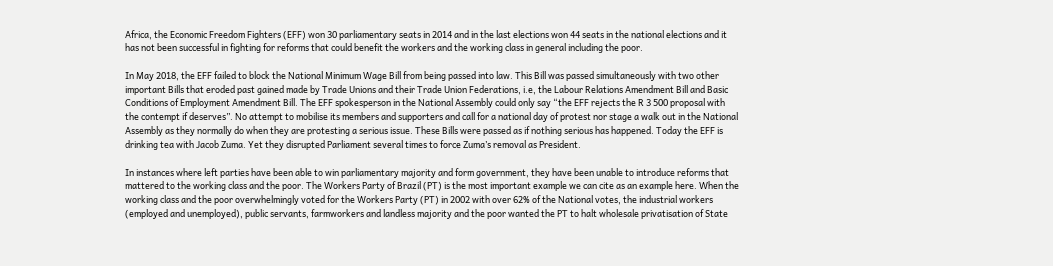Africa, the Economic Freedom Fighters (EFF) won 30 parliamentary seats in 2014 and in the last elections won 44 seats in the national elections and it has not been successful in fighting for reforms that could benefit the workers and the working class in general including the poor.

In May 2018, the EFF failed to block the National Minimum Wage Bill from being passed into law. This Bill was passed simultaneously with two other important Bills that eroded past gained made by Trade Unions and their Trade Union Federations, i.e, the Labour Relations Amendment Bill and Basic Conditions of Employment Amendment Bill. The EFF spokesperson in the National Assembly could only say “the EFF rejects the R 3 500 proposal with the contempt if deserves”. No attempt to mobilise its members and supporters and call for a national day of protest nor stage a walk out in the National Assembly as they normally do when they are protesting a serious issue. These Bills were passed as if nothing serious has happened. Today the EFF is drinking tea with Jacob Zuma. Yet they disrupted Parliament several times to force Zuma’s removal as President.

In instances where left parties have been able to win parliamentary majority and form government, they have been unable to introduce reforms that mattered to the working class and the poor. The Workers Party of Brazil (PT) is the most important example we can cite as an example here. When the working class and the poor overwhelmingly voted for the Workers Party (PT) in 2002 with over 62% of the National votes, the industrial workers (employed and unemployed), public servants, farmworkers and landless majority and the poor wanted the PT to halt wholesale privatisation of State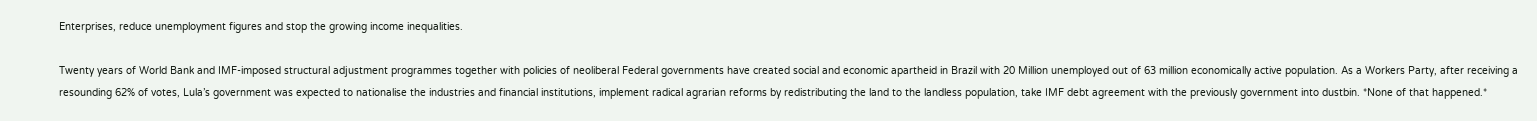Enterprises, reduce unemployment figures and stop the growing income inequalities.

Twenty years of World Bank and IMF-imposed structural adjustment programmes together with policies of neoliberal Federal governments have created social and economic apartheid in Brazil with 20 Million unemployed out of 63 million economically active population. As a Workers Party, after receiving a resounding 62% of votes, Lula’s government was expected to nationalise the industries and financial institutions, implement radical agrarian reforms by redistributing the land to the landless population, take IMF debt agreement with the previously government into dustbin. *None of that happened.*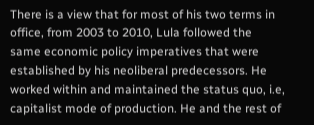There is a view that for most of his two terms in office, from 2003 to 2010, Lula followed the same economic policy imperatives that were established by his neoliberal predecessors. He worked within and maintained the status quo, i.e, capitalist mode of production. He and the rest of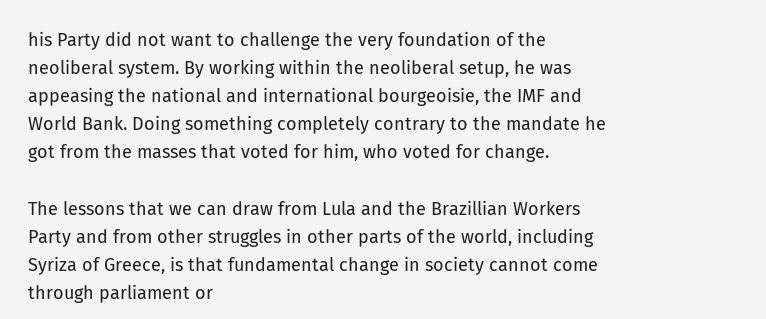his Party did not want to challenge the very foundation of the neoliberal system. By working within the neoliberal setup, he was appeasing the national and international bourgeoisie, the IMF and World Bank. Doing something completely contrary to the mandate he got from the masses that voted for him, who voted for change.

The lessons that we can draw from Lula and the Brazillian Workers Party and from other struggles in other parts of the world, including Syriza of Greece, is that fundamental change in society cannot come through parliament or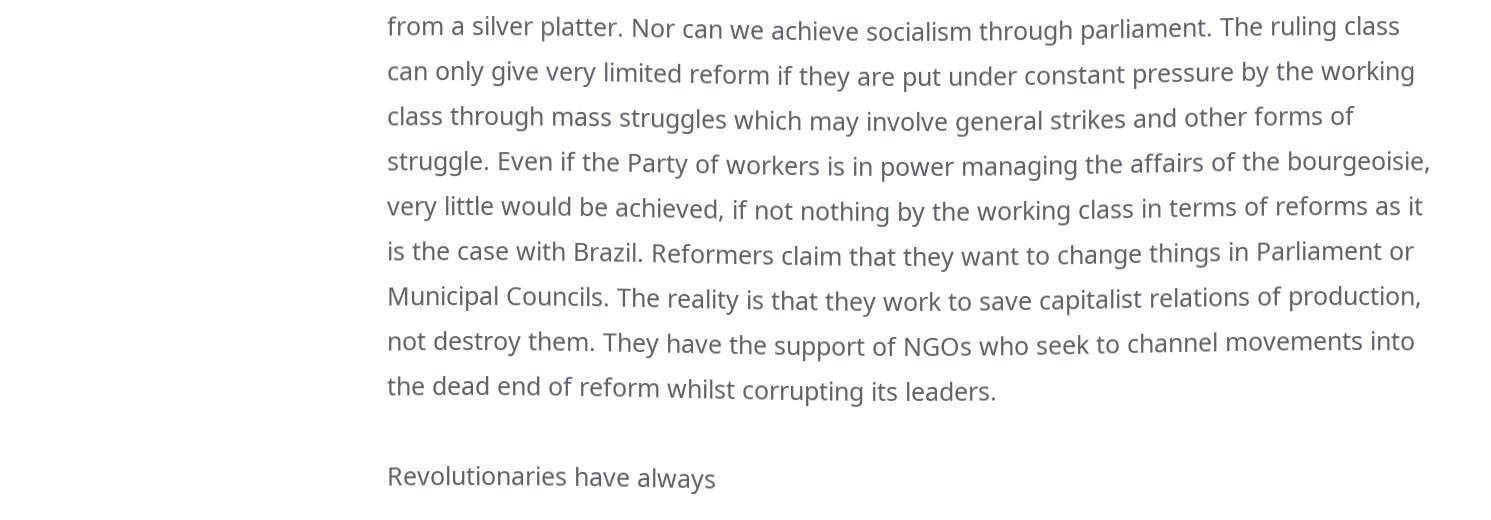from a silver platter. Nor can we achieve socialism through parliament. The ruling class can only give very limited reform if they are put under constant pressure by the working class through mass struggles which may involve general strikes and other forms of struggle. Even if the Party of workers is in power managing the affairs of the bourgeoisie, very little would be achieved, if not nothing by the working class in terms of reforms as it is the case with Brazil. Reformers claim that they want to change things in Parliament or Municipal Councils. The reality is that they work to save capitalist relations of production, not destroy them. They have the support of NGOs who seek to channel movements into the dead end of reform whilst corrupting its leaders.

Revolutionaries have always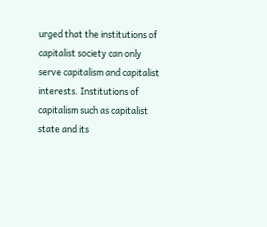urged that the institutions of capitalist society can only serve capitalism and capitalist interests. Institutions of capitalism such as capitalist state and its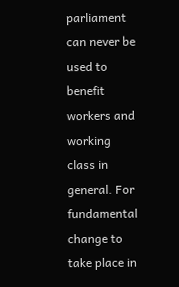parliament can never be used to benefit workers and working class in general. For fundamental change to take place in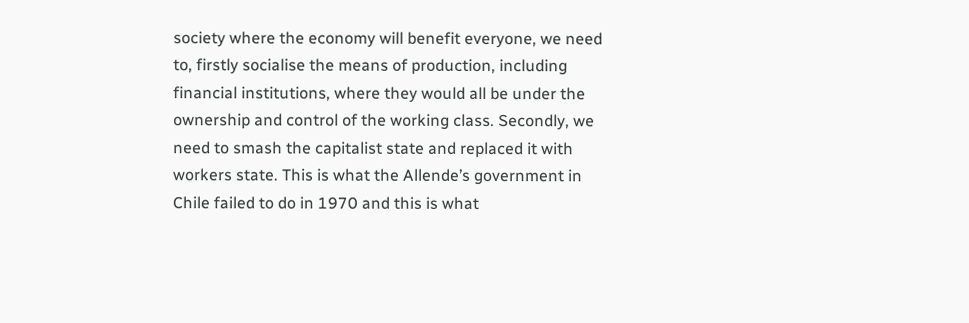society where the economy will benefit everyone, we need to, firstly socialise the means of production, including financial institutions, where they would all be under the ownership and control of the working class. Secondly, we need to smash the capitalist state and replaced it with workers state. This is what the Allende’s government in Chile failed to do in 1970 and this is what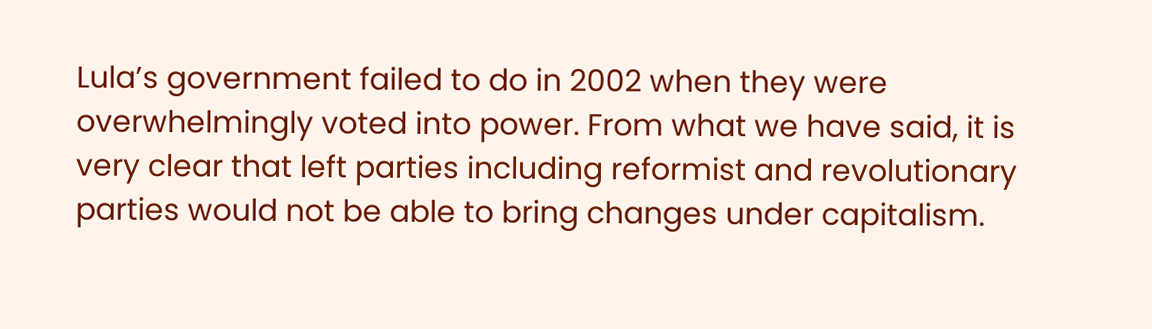Lula’s government failed to do in 2002 when they were overwhelmingly voted into power. From what we have said, it is very clear that left parties including reformist and revolutionary parties would not be able to bring changes under capitalism.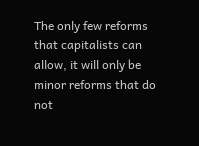The only few reforms that capitalists can allow, it will only be minor reforms that do not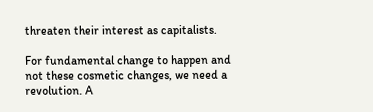threaten their interest as capitalists.

For fundamental change to happen and not these cosmetic changes, we need a revolution. A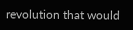revolution that would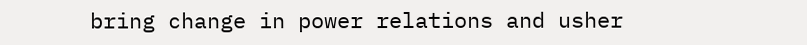bring change in power relations and usher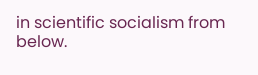in scientific socialism from below.